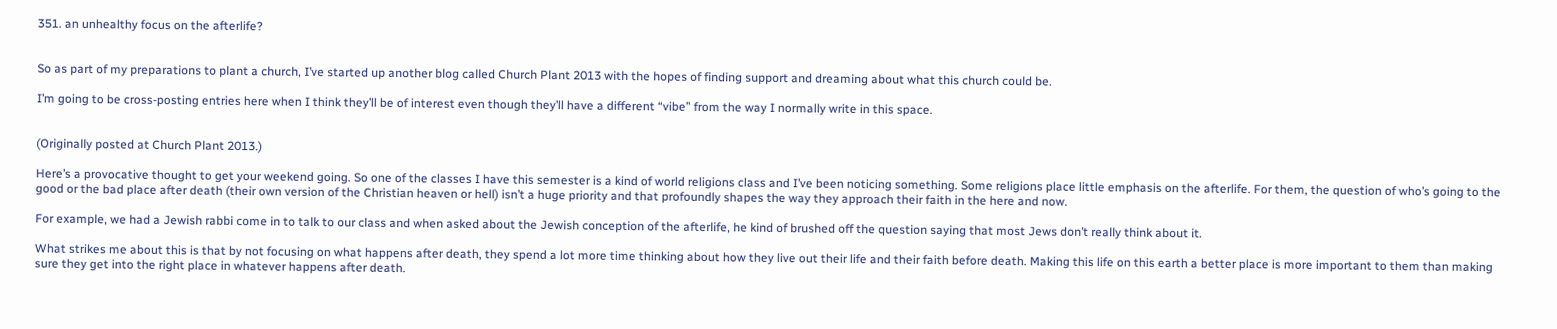351. an unhealthy focus on the afterlife?


So as part of my preparations to plant a church, I’ve started up another blog called Church Plant 2013 with the hopes of finding support and dreaming about what this church could be.

I’m going to be cross-posting entries here when I think they’ll be of interest even though they’ll have a different “vibe” from the way I normally write in this space.


(Originally posted at Church Plant 2013.)

Here’s a provocative thought to get your weekend going. So one of the classes I have this semester is a kind of world religions class and I’ve been noticing something. Some religions place little emphasis on the afterlife. For them, the question of who’s going to the good or the bad place after death (their own version of the Christian heaven or hell) isn’t a huge priority and that profoundly shapes the way they approach their faith in the here and now.

For example, we had a Jewish rabbi come in to talk to our class and when asked about the Jewish conception of the afterlife, he kind of brushed off the question saying that most Jews don’t really think about it.

What strikes me about this is that by not focusing on what happens after death, they spend a lot more time thinking about how they live out their life and their faith before death. Making this life on this earth a better place is more important to them than making sure they get into the right place in whatever happens after death.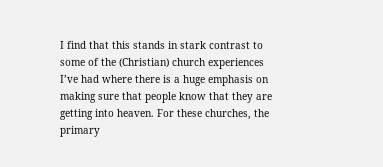I find that this stands in stark contrast to some of the (Christian) church experiences I’ve had where there is a huge emphasis on making sure that people know that they are getting into heaven. For these churches, the primary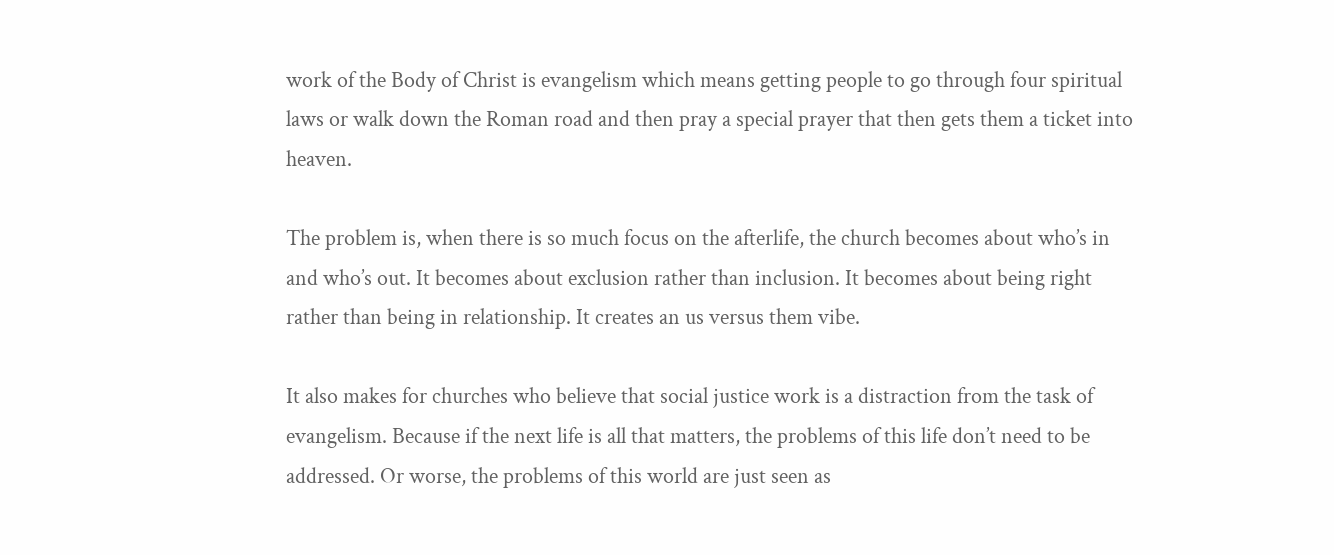work of the Body of Christ is evangelism which means getting people to go through four spiritual laws or walk down the Roman road and then pray a special prayer that then gets them a ticket into heaven.

The problem is, when there is so much focus on the afterlife, the church becomes about who’s in and who’s out. It becomes about exclusion rather than inclusion. It becomes about being right rather than being in relationship. It creates an us versus them vibe.

It also makes for churches who believe that social justice work is a distraction from the task of evangelism. Because if the next life is all that matters, the problems of this life don’t need to be addressed. Or worse, the problems of this world are just seen as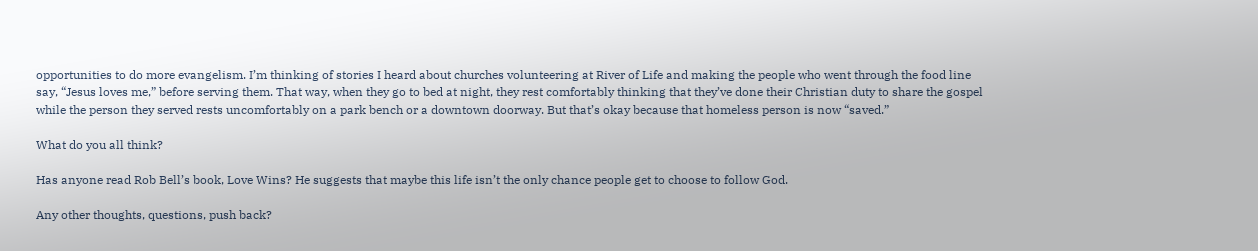opportunities to do more evangelism. I’m thinking of stories I heard about churches volunteering at River of Life and making the people who went through the food line say, “Jesus loves me,” before serving them. That way, when they go to bed at night, they rest comfortably thinking that they’ve done their Christian duty to share the gospel while the person they served rests uncomfortably on a park bench or a downtown doorway. But that’s okay because that homeless person is now “saved.”

What do you all think?

Has anyone read Rob Bell’s book, Love Wins? He suggests that maybe this life isn’t the only chance people get to choose to follow God.

Any other thoughts, questions, push back?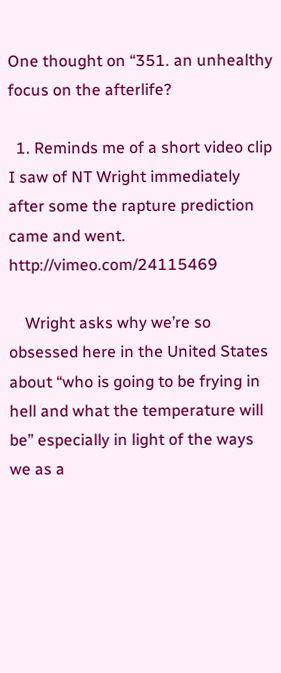One thought on “351. an unhealthy focus on the afterlife?

  1. Reminds me of a short video clip I saw of NT Wright immediately after some the rapture prediction came and went. http://vimeo.com/24115469

    Wright asks why we’re so obsessed here in the United States about “who is going to be frying in hell and what the temperature will be” especially in light of the ways we as a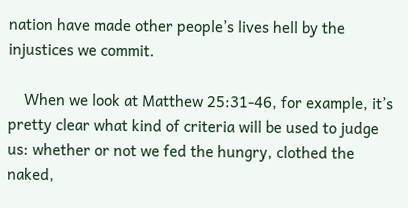nation have made other people’s lives hell by the injustices we commit.

    When we look at Matthew 25:31-46, for example, it’s pretty clear what kind of criteria will be used to judge us: whether or not we fed the hungry, clothed the naked,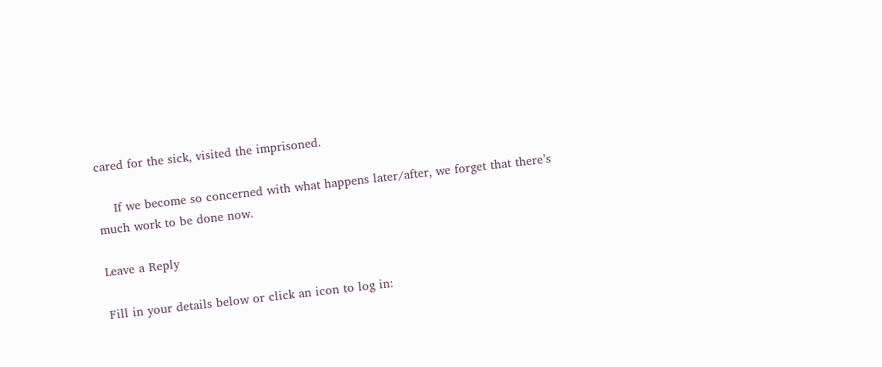cared for the sick, visited the imprisoned.

    If we become so concerned with what happens later/after, we forget that there’s much work to be done now.

Leave a Reply

Fill in your details below or click an icon to log in: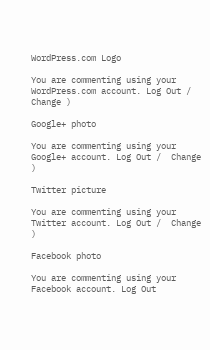WordPress.com Logo

You are commenting using your WordPress.com account. Log Out /  Change )

Google+ photo

You are commenting using your Google+ account. Log Out /  Change )

Twitter picture

You are commenting using your Twitter account. Log Out /  Change )

Facebook photo

You are commenting using your Facebook account. Log Out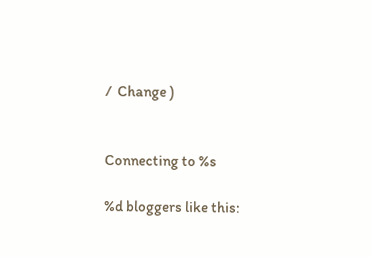/  Change )


Connecting to %s

%d bloggers like this: